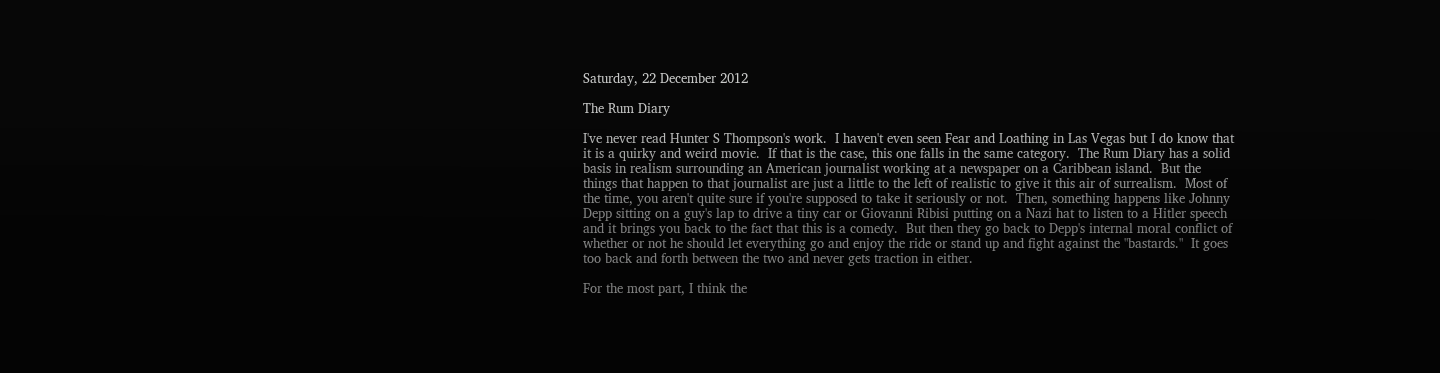Saturday, 22 December 2012

The Rum Diary

I've never read Hunter S Thompson's work.  I haven't even seen Fear and Loathing in Las Vegas but I do know that it is a quirky and weird movie.  If that is the case, this one falls in the same category.  The Rum Diary has a solid basis in realism surrounding an American journalist working at a newspaper on a Caribbean island.  But the things that happen to that journalist are just a little to the left of realistic to give it this air of surrealism.  Most of the time, you aren't quite sure if you're supposed to take it seriously or not.  Then, something happens like Johnny Depp sitting on a guy's lap to drive a tiny car or Giovanni Ribisi putting on a Nazi hat to listen to a Hitler speech and it brings you back to the fact that this is a comedy.  But then they go back to Depp's internal moral conflict of whether or not he should let everything go and enjoy the ride or stand up and fight against the "bastards."  It goes too back and forth between the two and never gets traction in either.

For the most part, I think the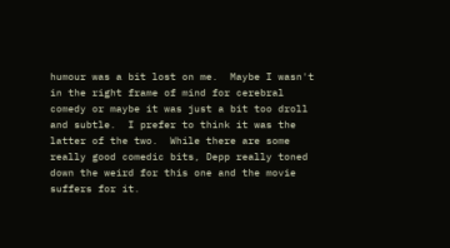humour was a bit lost on me.  Maybe I wasn't in the right frame of mind for cerebral comedy or maybe it was just a bit too droll and subtle.  I prefer to think it was the latter of the two.  While there are some really good comedic bits, Depp really toned down the weird for this one and the movie suffers for it.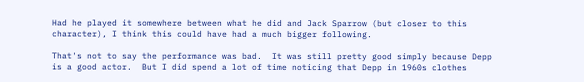Had he played it somewhere between what he did and Jack Sparrow (but closer to this character), I think this could have had a much bigger following.

That's not to say the performance was bad.  It was still pretty good simply because Depp is a good actor.  But I did spend a lot of time noticing that Depp in 1960s clothes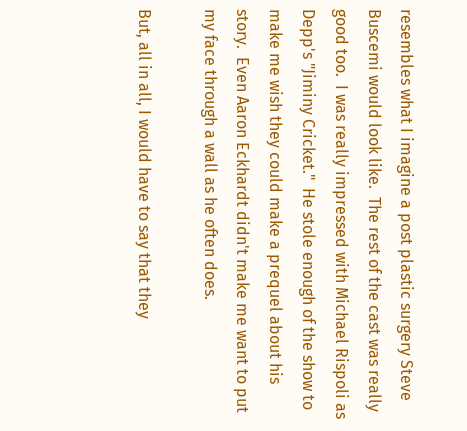resembles what I imagine a post plastic surgery Steve Buscemi would look like.  The rest of the cast was really good too.  I was really impressed with Michael Rispoli as Depp's "Jiminy Cricket."  He stole enough of the show to make me wish they could make a prequel about his story.  Even Aaron Eckhardt didn't make me want to put my face through a wall as he often does.

But, all in all, I would have to say that they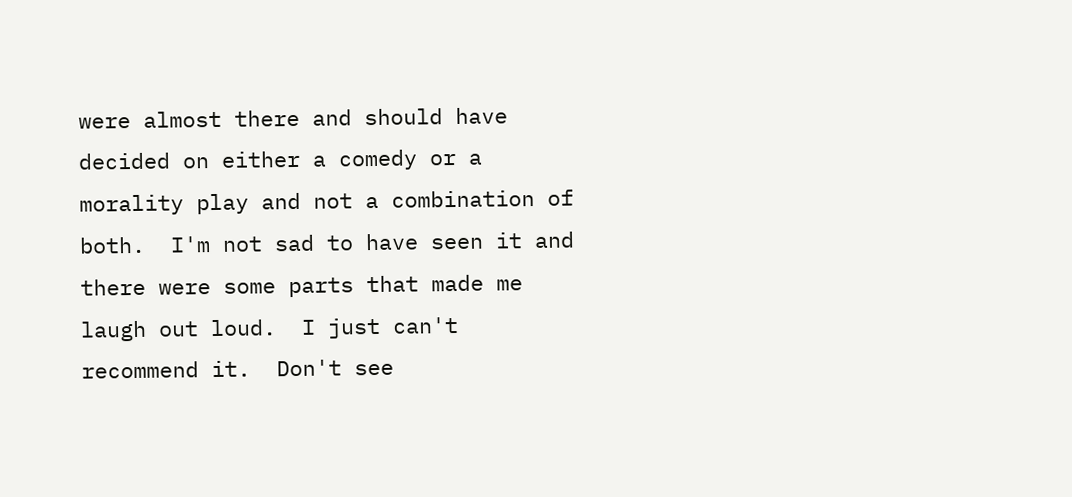were almost there and should have decided on either a comedy or a morality play and not a combination of both.  I'm not sad to have seen it and there were some parts that made me laugh out loud.  I just can't recommend it.  Don't see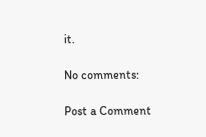it.

No comments:

Post a Comment